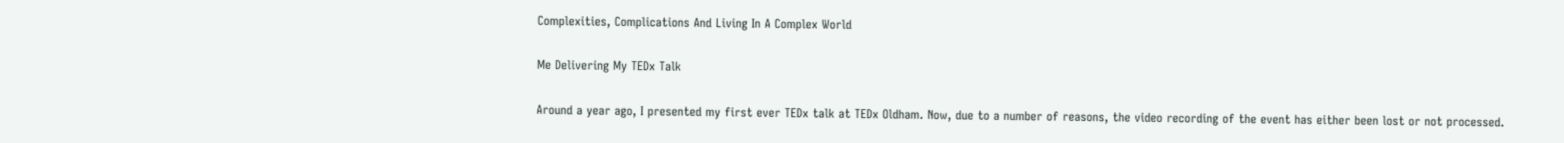Complexities, Complications And Living In A Complex World

Me Delivering My TEDx Talk

Around a year ago, I presented my first ever TEDx talk at TEDx Oldham. Now, due to a number of reasons, the video recording of the event has either been lost or not processed.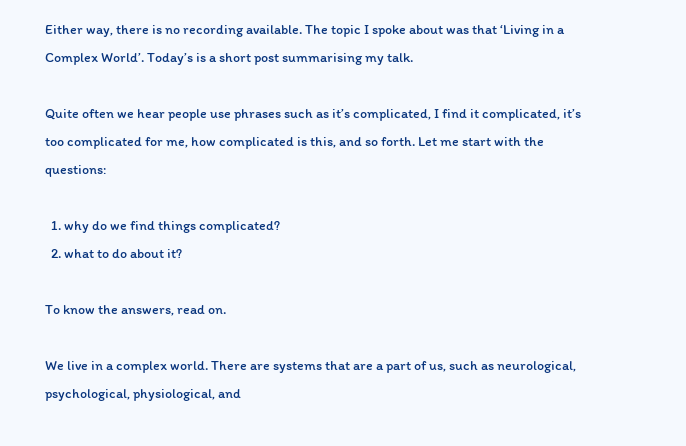Either way, there is no recording available. The topic I spoke about was that ‘Living in a Complex World’. Today’s is a short post summarising my talk.

Quite often we hear people use phrases such as it’s complicated, I find it complicated, it’s too complicated for me, how complicated is this, and so forth. Let me start with the questions:

  1. why do we find things complicated?
  2. what to do about it?

To know the answers, read on.

We live in a complex world. There are systems that are a part of us, such as neurological, psychological, physiological, and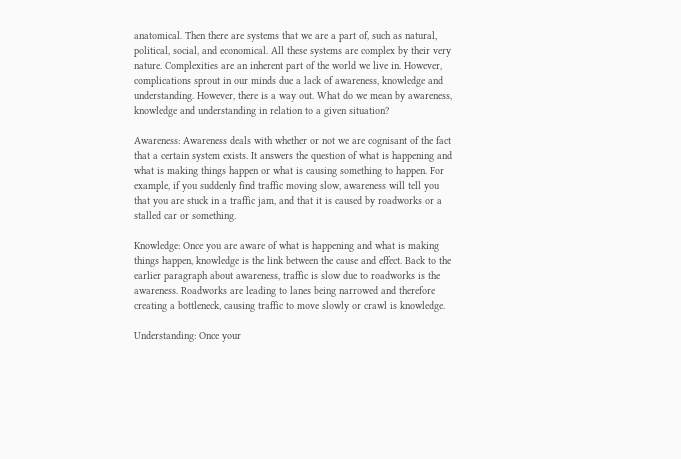anatomical. Then there are systems that we are a part of, such as natural, political, social, and economical. All these systems are complex by their very nature. Complexities are an inherent part of the world we live in. However, complications sprout in our minds due a lack of awareness, knowledge and understanding. However, there is a way out. What do we mean by awareness, knowledge and understanding in relation to a given situation?

Awareness: Awareness deals with whether or not we are cognisant of the fact that a certain system exists. It answers the question of what is happening and what is making things happen or what is causing something to happen. For example, if you suddenly find traffic moving slow, awareness will tell you that you are stuck in a traffic jam, and that it is caused by roadworks or a stalled car or something.

Knowledge: Once you are aware of what is happening and what is making things happen, knowledge is the link between the cause and effect. Back to the earlier paragraph about awareness, traffic is slow due to roadworks is the awareness. Roadworks are leading to lanes being narrowed and therefore creating a bottleneck, causing traffic to move slowly or crawl is knowledge.

Understanding: Once your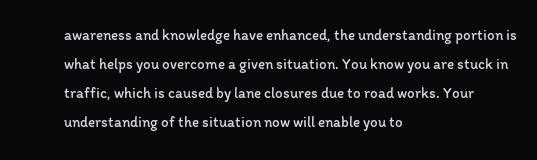awareness and knowledge have enhanced, the understanding portion is what helps you overcome a given situation. You know you are stuck in traffic, which is caused by lane closures due to road works. Your understanding of the situation now will enable you to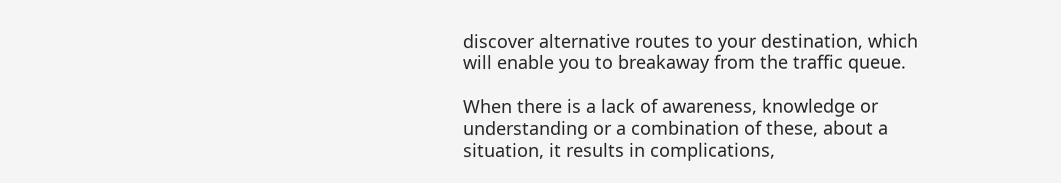discover alternative routes to your destination, which will enable you to breakaway from the traffic queue.

When there is a lack of awareness, knowledge or understanding or a combination of these, about a situation, it results in complications,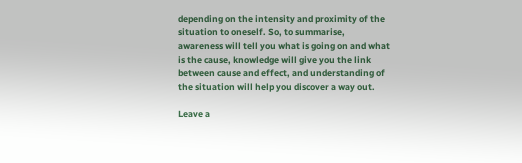depending on the intensity and proximity of the situation to oneself. So, to summarise, awareness will tell you what is going on and what is the cause, knowledge will give you the link between cause and effect, and understanding of the situation will help you discover a way out.

Leave a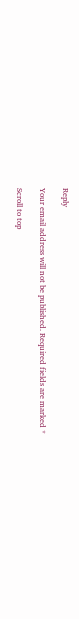Reply

Your email address will not be published. Required fields are marked *

Scroll to top